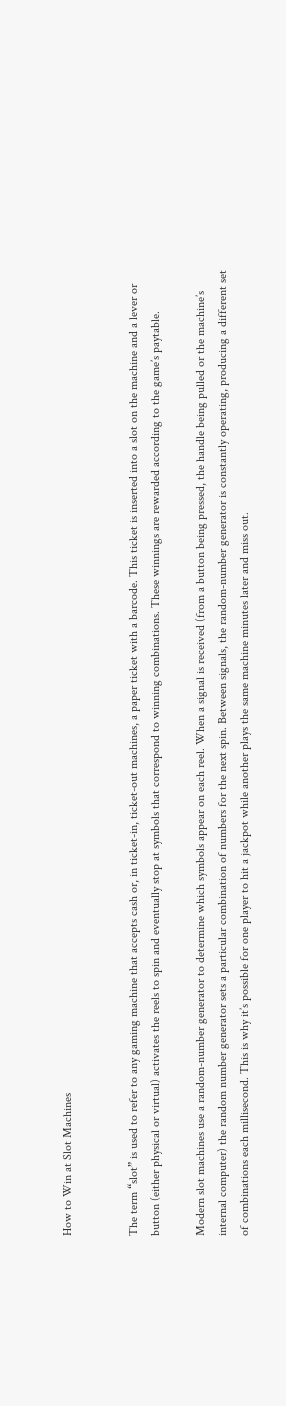How to Win at Slot Machines


The term “slot” is used to refer to any gaming machine that accepts cash or, in ticket-in, ticket-out machines, a paper ticket with a barcode. This ticket is inserted into a slot on the machine and a lever or button (either physical or virtual) activates the reels to spin and eventually stop at symbols that correspond to winning combinations. These winnings are rewarded according to the game’s paytable.

Modern slot machines use a random-number generator to determine which symbols appear on each reel. When a signal is received (from a button being pressed, the handle being pulled or the machine’s internal computer) the random number generator sets a particular combination of numbers for the next spin. Between signals, the random-number generator is constantly operating, producing a different set of combinations each millisecond. This is why it’s possible for one player to hit a jackpot while another plays the same machine minutes later and miss out.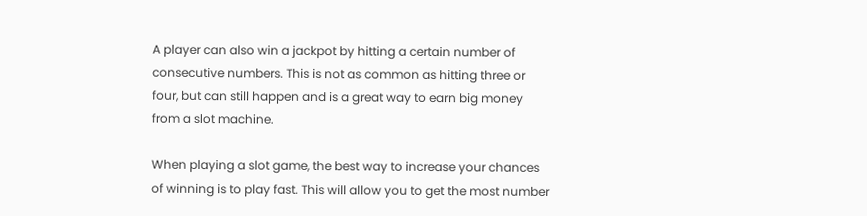A player can also win a jackpot by hitting a certain number of consecutive numbers. This is not as common as hitting three or four, but can still happen and is a great way to earn big money from a slot machine.

When playing a slot game, the best way to increase your chances of winning is to play fast. This will allow you to get the most number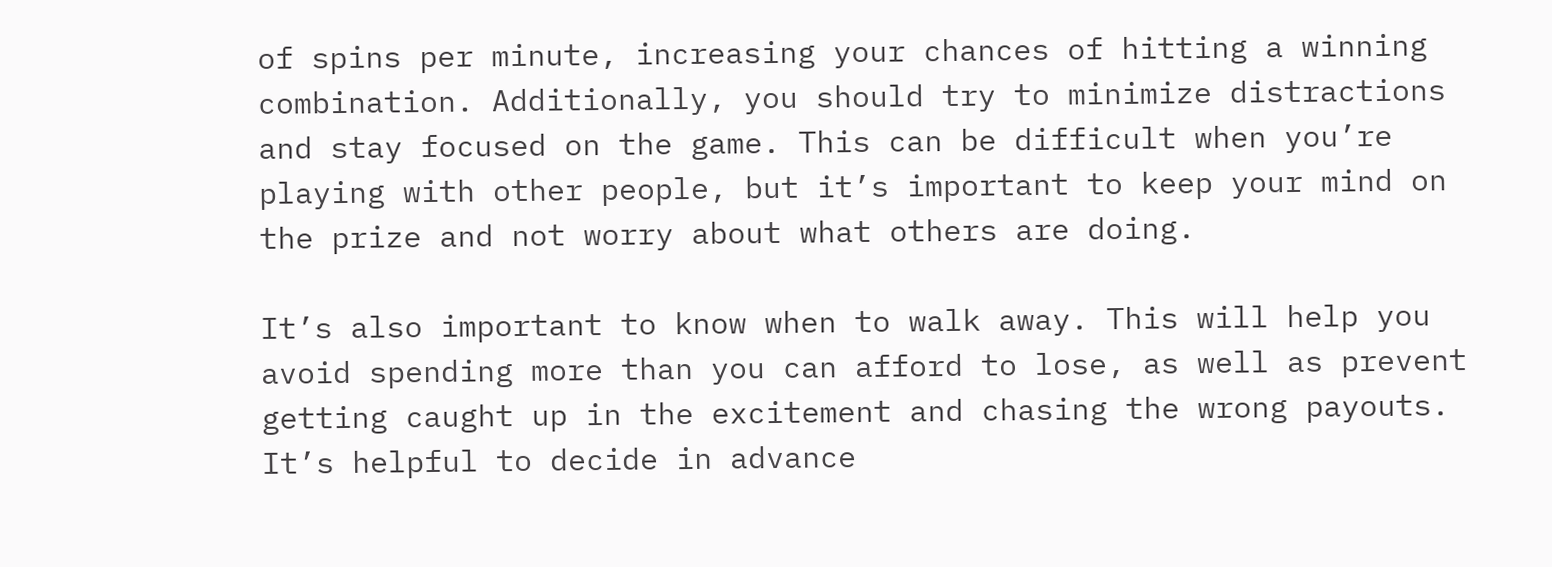of spins per minute, increasing your chances of hitting a winning combination. Additionally, you should try to minimize distractions and stay focused on the game. This can be difficult when you’re playing with other people, but it’s important to keep your mind on the prize and not worry about what others are doing.

It’s also important to know when to walk away. This will help you avoid spending more than you can afford to lose, as well as prevent getting caught up in the excitement and chasing the wrong payouts. It’s helpful to decide in advance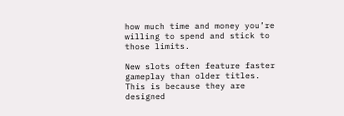how much time and money you’re willing to spend and stick to those limits.

New slots often feature faster gameplay than older titles. This is because they are designed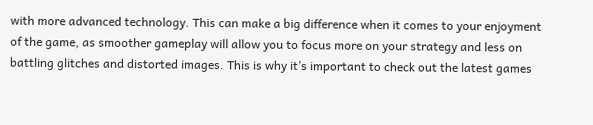with more advanced technology. This can make a big difference when it comes to your enjoyment of the game, as smoother gameplay will allow you to focus more on your strategy and less on battling glitches and distorted images. This is why it’s important to check out the latest games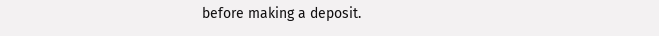before making a deposit.